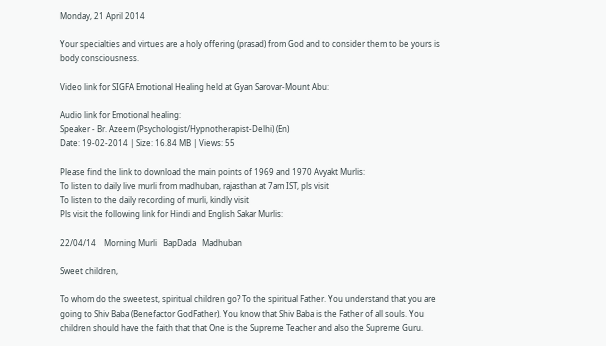Monday, 21 April 2014

Your specialties and virtues are a holy offering (prasad) from God and to consider them to be yours is body consciousness.

Video link for SIGFA Emotional Healing held at Gyan Sarovar-Mount Abu:

Audio link for Emotional healing:
Speaker - Br. Azeem (Psychologist/Hypnotherapist-Delhi) (En)
Date: 19-02-2014 | Size: 16.84 MB | Views: 55

Please find the link to download the main points of 1969 and 1970 Avyakt Murlis:
To listen to daily live murli from madhuban, rajasthan at 7am IST, pls visit
To listen to the daily recording of murli, kindly visit
Pls visit the following link for Hindi and English Sakar Murlis:

22/04/14    Morning Murli   BapDada   Madhuban

Sweet children,

To whom do the sweetest, spiritual children go? To the spiritual Father. You understand that you are going to Shiv Baba (Benefactor GodFather). You know that Shiv Baba is the Father of all souls. You children should have the faith that that One is the Supreme Teacher and also the Supreme Guru.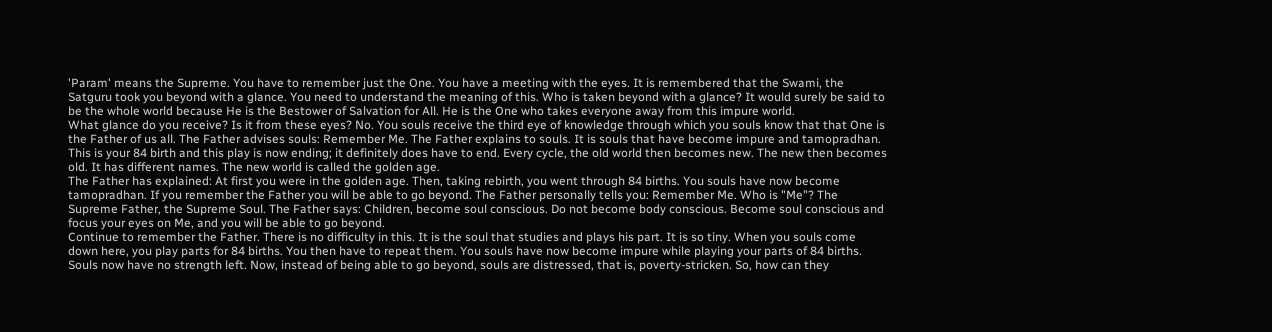'Param' means the Supreme. You have to remember just the One. You have a meeting with the eyes. It is remembered that the Swami, the Satguru took you beyond with a glance. You need to understand the meaning of this. Who is taken beyond with a glance? It would surely be said to be the whole world because He is the Bestower of Salvation for All. He is the One who takes everyone away from this impure world.
What glance do you receive? Is it from these eyes? No. You souls receive the third eye of knowledge through which you souls know that that One is the Father of us all. The Father advises souls: Remember Me. The Father explains to souls. It is souls that have become impure and tamopradhan. This is your 84 birth and this play is now ending; it definitely does have to end. Every cycle, the old world then becomes new. The new then becomes old. It has different names. The new world is called the golden age.
The Father has explained: At first you were in the golden age. Then, taking rebirth, you went through 84 births. You souls have now become tamopradhan. If you remember the Father you will be able to go beyond. The Father personally tells you: Remember Me. Who is "Me"? The Supreme Father, the Supreme Soul. The Father says: Children, become soul conscious. Do not become body conscious. Become soul conscious and focus your eyes on Me, and you will be able to go beyond.
Continue to remember the Father. There is no difficulty in this. It is the soul that studies and plays his part. It is so tiny. When you souls come down here, you play parts for 84 births. You then have to repeat them. You souls have now become impure while playing your parts of 84 births. Souls now have no strength left. Now, instead of being able to go beyond, souls are distressed, that is, poverty-stricken. So, how can they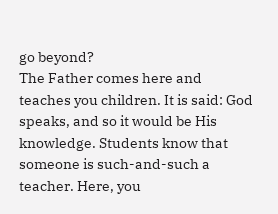go beyond?
The Father comes here and teaches you children. It is said: God speaks, and so it would be His knowledge. Students know that someone is such-and-such a teacher. Here, you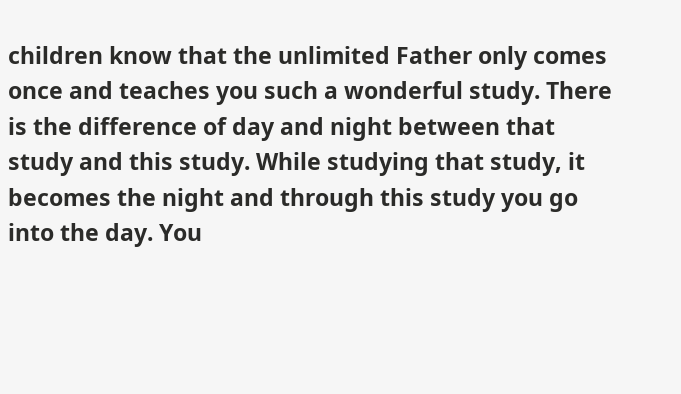children know that the unlimited Father only comes once and teaches you such a wonderful study. There is the difference of day and night between that study and this study. While studying that study, it becomes the night and through this study you go into the day. You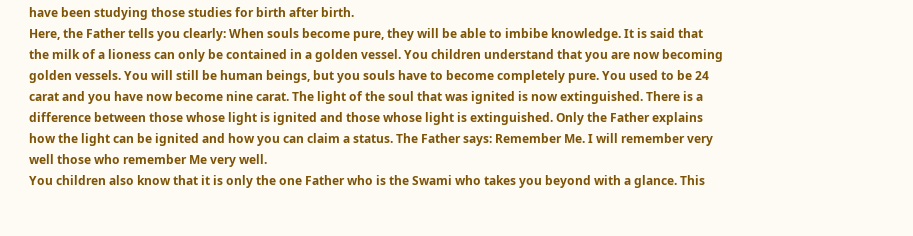have been studying those studies for birth after birth.
Here, the Father tells you clearly: When souls become pure, they will be able to imbibe knowledge. It is said that the milk of a lioness can only be contained in a golden vessel. You children understand that you are now becoming golden vessels. You will still be human beings, but you souls have to become completely pure. You used to be 24 carat and you have now become nine carat. The light of the soul that was ignited is now extinguished. There is a difference between those whose light is ignited and those whose light is extinguished. Only the Father explains how the light can be ignited and how you can claim a status. The Father says: Remember Me. I will remember very well those who remember Me very well.
You children also know that it is only the one Father who is the Swami who takes you beyond with a glance. This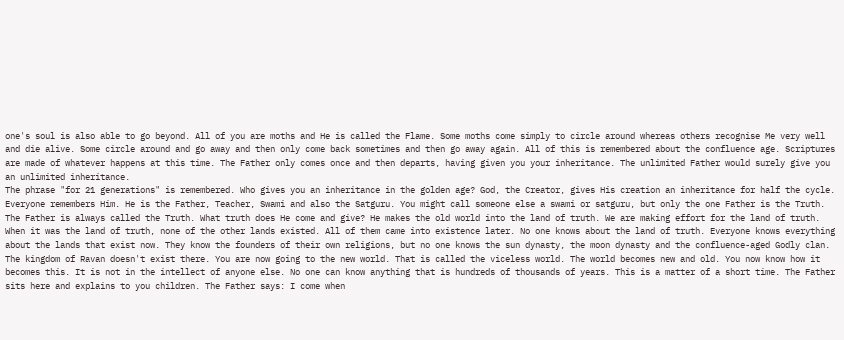one's soul is also able to go beyond. All of you are moths and He is called the Flame. Some moths come simply to circle around whereas others recognise Me very well and die alive. Some circle around and go away and then only come back sometimes and then go away again. All of this is remembered about the confluence age. Scriptures are made of whatever happens at this time. The Father only comes once and then departs, having given you your inheritance. The unlimited Father would surely give you an unlimited inheritance.
The phrase "for 21 generations" is remembered. Who gives you an inheritance in the golden age? God, the Creator, gives His creation an inheritance for half the cycle. Everyone remembers Him. He is the Father, Teacher, Swami and also the Satguru. You might call someone else a swami or satguru, but only the one Father is the Truth. The Father is always called the Truth. What truth does He come and give? He makes the old world into the land of truth. We are making effort for the land of truth. When it was the land of truth, none of the other lands existed. All of them came into existence later. No one knows about the land of truth. Everyone knows everything about the lands that exist now. They know the founders of their own religions, but no one knows the sun dynasty, the moon dynasty and the confluence-aged Godly clan.
The kingdom of Ravan doesn't exist there. You are now going to the new world. That is called the viceless world. The world becomes new and old. You now know how it becomes this. It is not in the intellect of anyone else. No one can know anything that is hundreds of thousands of years. This is a matter of a short time. The Father sits here and explains to you children. The Father says: I come when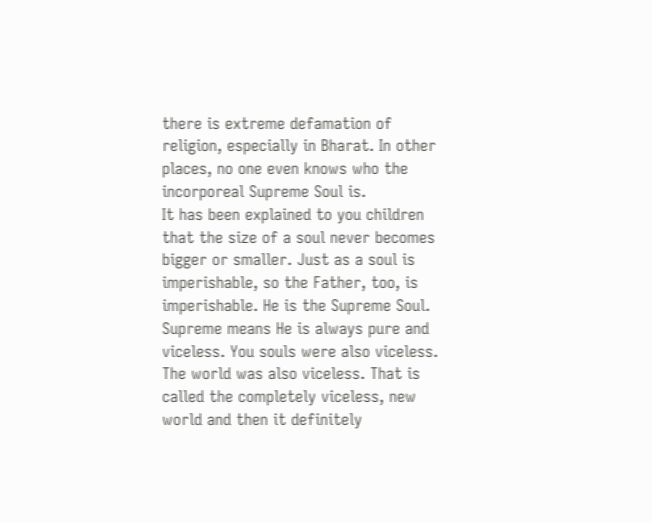there is extreme defamation of religion, especially in Bharat. In other places, no one even knows who the incorporeal Supreme Soul is.
It has been explained to you children that the size of a soul never becomes bigger or smaller. Just as a soul is imperishable, so the Father, too, is imperishable. He is the Supreme Soul. Supreme means He is always pure and viceless. You souls were also viceless. The world was also viceless. That is called the completely viceless, new world and then it definitely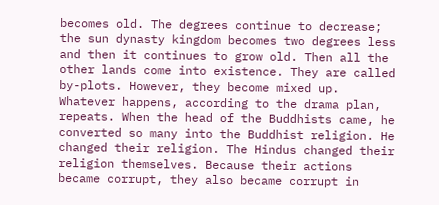becomes old. The degrees continue to decrease; the sun dynasty kingdom becomes two degrees less and then it continues to grow old. Then all the other lands come into existence. They are called by-plots. However, they become mixed up.
Whatever happens, according to the drama plan, repeats. When the head of the Buddhists came, he converted so many into the Buddhist religion. He changed their religion. The Hindus changed their religion themselves. Because their actions became corrupt, they also became corrupt in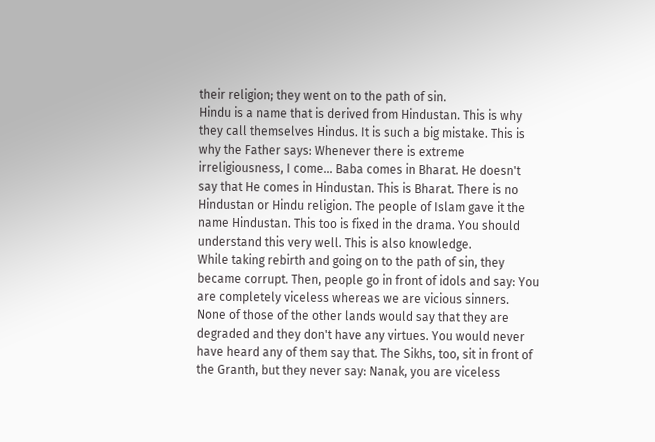their religion; they went on to the path of sin.
Hindu is a name that is derived from Hindustan. This is why they call themselves Hindus. It is such a big mistake. This is why the Father says: Whenever there is extreme irreligiousness, I come... Baba comes in Bharat. He doesn't say that He comes in Hindustan. This is Bharat. There is no Hindustan or Hindu religion. The people of Islam gave it the name Hindustan. This too is fixed in the drama. You should understand this very well. This is also knowledge.
While taking rebirth and going on to the path of sin, they became corrupt. Then, people go in front of idols and say: You are completely viceless whereas we are vicious sinners. None of those of the other lands would say that they are degraded and they don't have any virtues. You would never have heard any of them say that. The Sikhs, too, sit in front of the Granth, but they never say: Nanak, you are viceless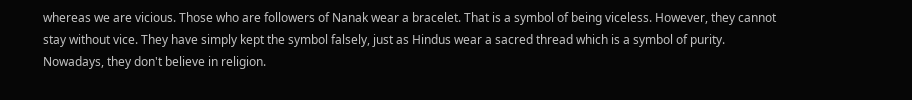whereas we are vicious. Those who are followers of Nanak wear a bracelet. That is a symbol of being viceless. However, they cannot stay without vice. They have simply kept the symbol falsely, just as Hindus wear a sacred thread which is a symbol of purity. Nowadays, they don't believe in religion.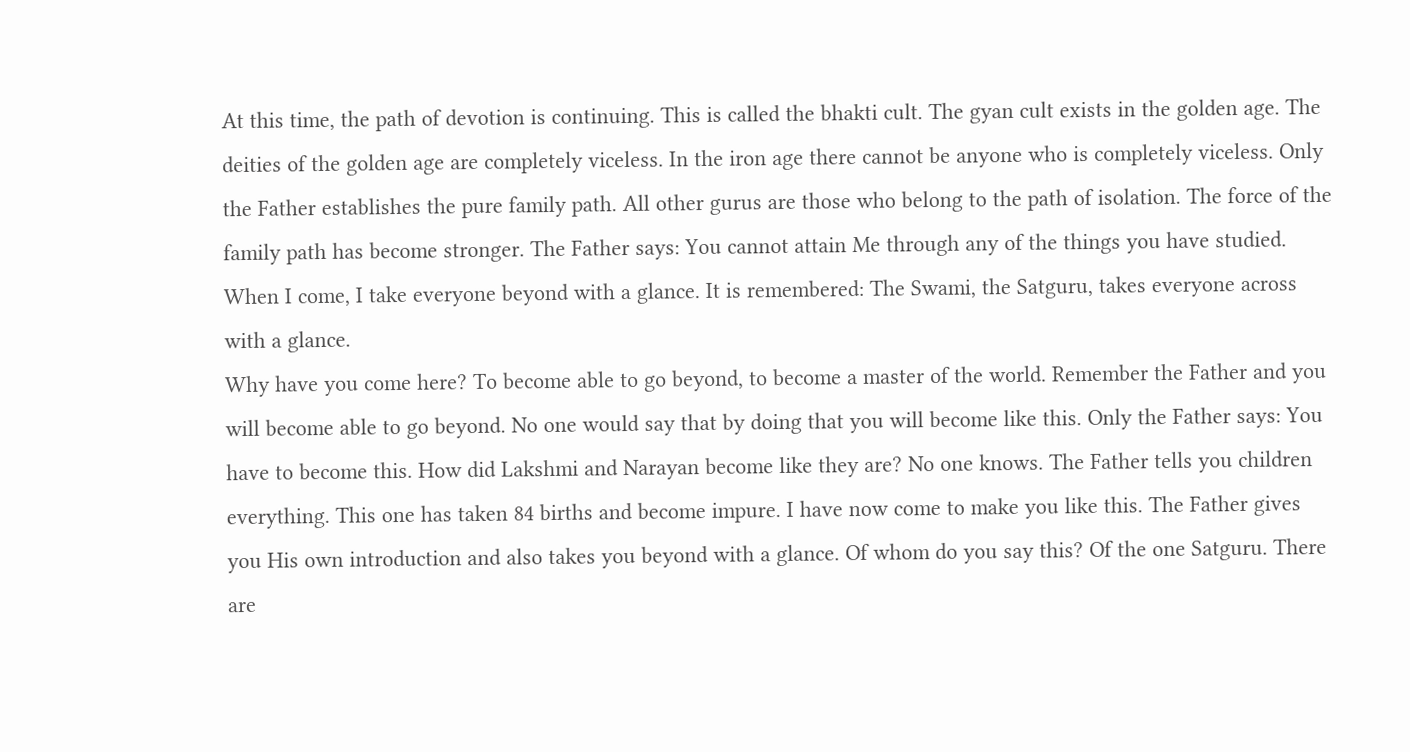At this time, the path of devotion is continuing. This is called the bhakti cult. The gyan cult exists in the golden age. The deities of the golden age are completely viceless. In the iron age there cannot be anyone who is completely viceless. Only the Father establishes the pure family path. All other gurus are those who belong to the path of isolation. The force of the family path has become stronger. The Father says: You cannot attain Me through any of the things you have studied. When I come, I take everyone beyond with a glance. It is remembered: The Swami, the Satguru, takes everyone across with a glance.
Why have you come here? To become able to go beyond, to become a master of the world. Remember the Father and you will become able to go beyond. No one would say that by doing that you will become like this. Only the Father says: You have to become this. How did Lakshmi and Narayan become like they are? No one knows. The Father tells you children everything. This one has taken 84 births and become impure. I have now come to make you like this. The Father gives you His own introduction and also takes you beyond with a glance. Of whom do you say this? Of the one Satguru. There are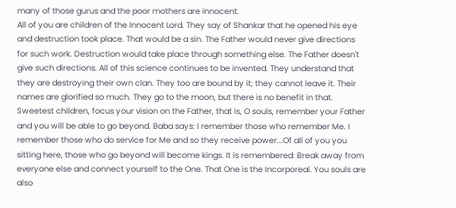many of those gurus and the poor mothers are innocent.
All of you are children of the Innocent Lord. They say of Shankar that he opened his eye and destruction took place. That would be a sin. The Father would never give directions for such work. Destruction would take place through something else. The Father doesn't give such directions. All of this science continues to be invented. They understand that they are destroying their own clan. They too are bound by it; they cannot leave it. Their names are glorified so much. They go to the moon, but there is no benefit in that.
Sweetest children, focus your vision on the Father, that is, O souls, remember your Father and you will be able to go beyond. Baba says: I remember those who remember Me. I remember those who do service for Me and so they receive power...Of all of you you sitting here, those who go beyond will become kings. It is remembered: Break away from everyone else and connect yourself to the One. That One is the Incorporeal. You souls are also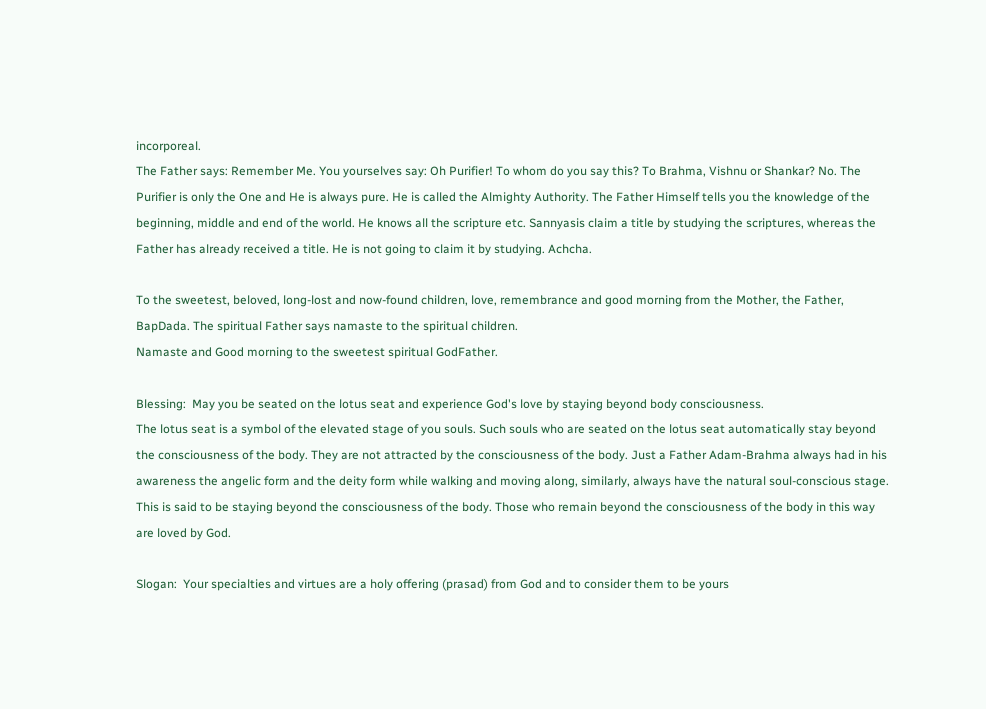incorporeal.
The Father says: Remember Me. You yourselves say: Oh Purifier! To whom do you say this? To Brahma, Vishnu or Shankar? No. The Purifier is only the One and He is always pure. He is called the Almighty Authority. The Father Himself tells you the knowledge of the beginning, middle and end of the world. He knows all the scripture etc. Sannyasis claim a title by studying the scriptures, whereas the Father has already received a title. He is not going to claim it by studying. Achcha.

To the sweetest, beloved, long-lost and now-found children, love, remembrance and good morning from the Mother, the Father, BapDada. The spiritual Father says namaste to the spiritual children.
Namaste and Good morning to the sweetest spiritual GodFather.

Blessing:  May you be seated on the lotus seat and experience God's love by staying beyond body consciousness.
The lotus seat is a symbol of the elevated stage of you souls. Such souls who are seated on the lotus seat automatically stay beyond the consciousness of the body. They are not attracted by the consciousness of the body. Just a Father Adam-Brahma always had in his awareness the angelic form and the deity form while walking and moving along, similarly, always have the natural soul-conscious stage. This is said to be staying beyond the consciousness of the body. Those who remain beyond the consciousness of the body in this way are loved by God.

Slogan:  Your specialties and virtues are a holy offering (prasad) from God and to consider them to be yours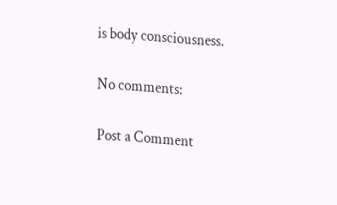is body consciousness.

No comments:

Post a Comment